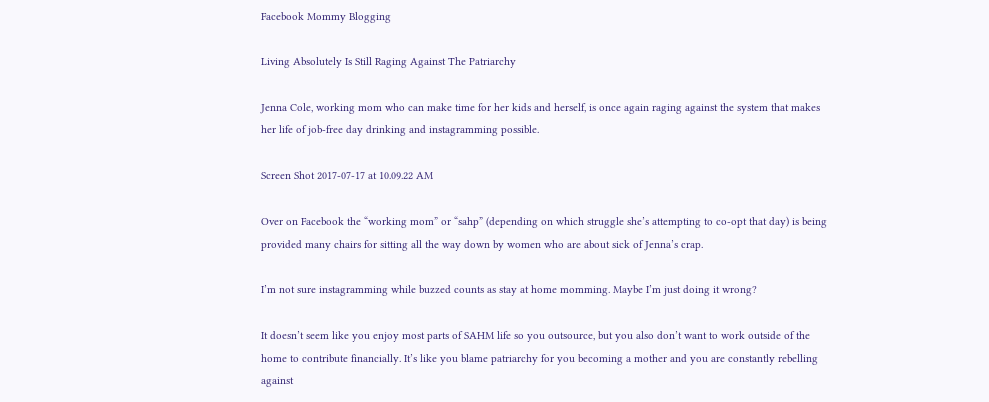Facebook Mommy Blogging

Living Absolutely Is Still Raging Against The Patriarchy

Jenna Cole, working mom who can make time for her kids and herself, is once again raging against the system that makes her life of job-free day drinking and instagramming possible.

Screen Shot 2017-07-17 at 10.09.22 AM

Over on Facebook the “working mom” or “sahp” (depending on which struggle she’s attempting to co-opt that day) is being provided many chairs for sitting all the way down by women who are about sick of Jenna’s crap.

I’m not sure instagramming while buzzed counts as stay at home momming. Maybe I’m just doing it wrong?

It doesn’t seem like you enjoy most parts of SAHM life so you outsource, but you also don’t want to work outside of the home to contribute financially. It’s like you blame patriarchy for you becoming a mother and you are constantly rebelling against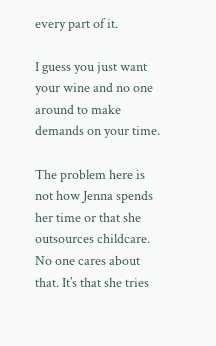every part of it.

I guess you just want your wine and no one around to make demands on your time.

The problem here is not how Jenna spends her time or that she outsources childcare. No one cares about that. It’s that she tries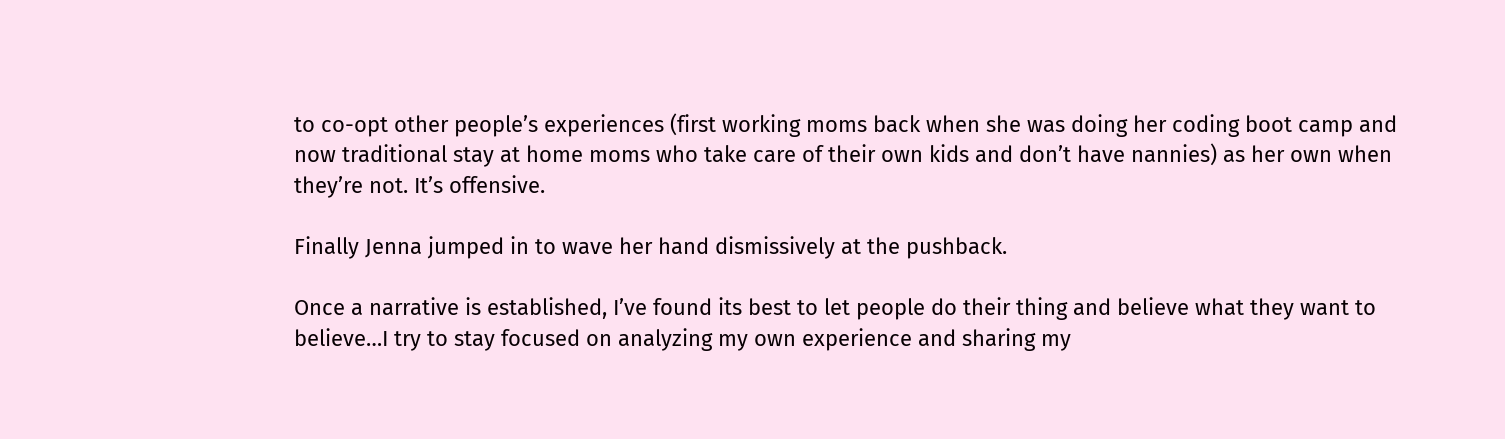to co-opt other people’s experiences (first working moms back when she was doing her coding boot camp and now traditional stay at home moms who take care of their own kids and don’t have nannies) as her own when they’re not. It’s offensive.

Finally Jenna jumped in to wave her hand dismissively at the pushback.

Once a narrative is established, I’ve found its best to let people do their thing and believe what they want to believe…I try to stay focused on analyzing my own experience and sharing my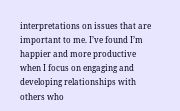interpretations on issues that are important to me. I’ve found I’m happier and more productive when I focus on engaging and developing relationships with others who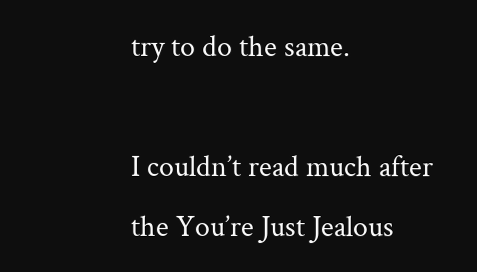try to do the same.

I couldn’t read much after the You’re Just Jealous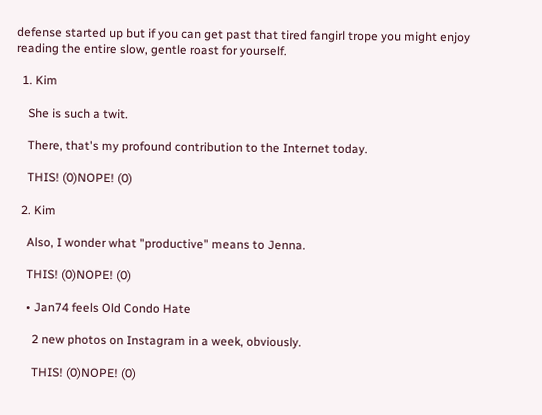defense started up but if you can get past that tired fangirl trope you might enjoy reading the entire slow, gentle roast for yourself.

  1. Kim

    She is such a twit.

    There, that's my profound contribution to the Internet today.

    THIS! (0)NOPE! (0)

  2. Kim

    Also, I wonder what "productive" means to Jenna.

    THIS! (0)NOPE! (0)

    • Jan74 feels Old Condo Hate

      2 new photos on Instagram in a week, obviously.

      THIS! (0)NOPE! (0)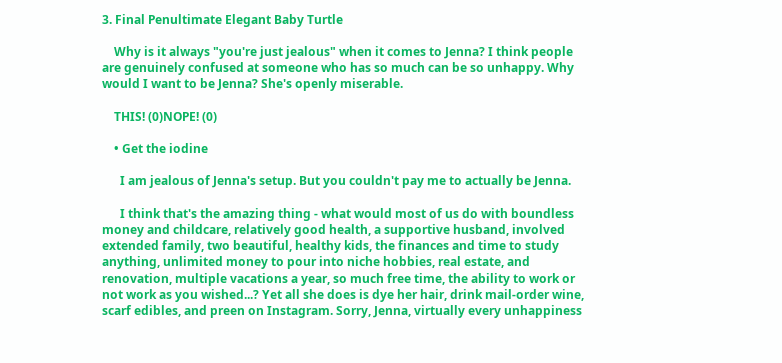3. Final Penultimate Elegant Baby Turtle

    Why is it always "you're just jealous" when it comes to Jenna? I think people are genuinely confused at someone who has so much can be so unhappy. Why would I want to be Jenna? She's openly miserable.

    THIS! (0)NOPE! (0)

    • Get the iodine

      I am jealous of Jenna's setup. But you couldn't pay me to actually be Jenna.

      I think that's the amazing thing - what would most of us do with boundless money and childcare, relatively good health, a supportive husband, involved extended family, two beautiful, healthy kids, the finances and time to study anything, unlimited money to pour into niche hobbies, real estate, and renovation, multiple vacations a year, so much free time, the ability to work or not work as you wished...? Yet all she does is dye her hair, drink mail-order wine, scarf edibles, and preen on Instagram. Sorry, Jenna, virtually every unhappiness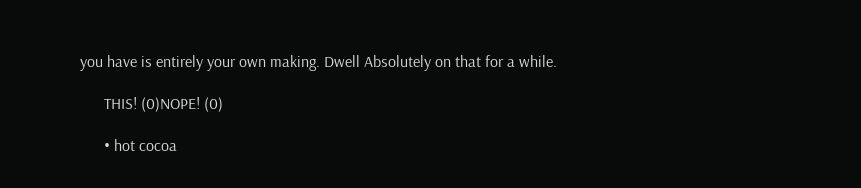you have is entirely your own making. Dwell Absolutely on that for a while.

      THIS! (0)NOPE! (0)

      • hot cocoa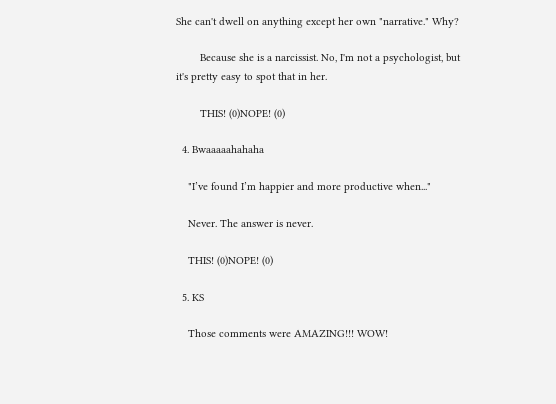She can't dwell on anything except her own "narrative." Why?

        Because she is a narcissist. No, I'm not a psychologist, but it's pretty easy to spot that in her.

        THIS! (0)NOPE! (0)

  4. Bwaaaaahahaha

    "I’ve found I’m happier and more productive when..."

    Never. The answer is never.

    THIS! (0)NOPE! (0)

  5. KS

    Those comments were AMAZING!!! WOW!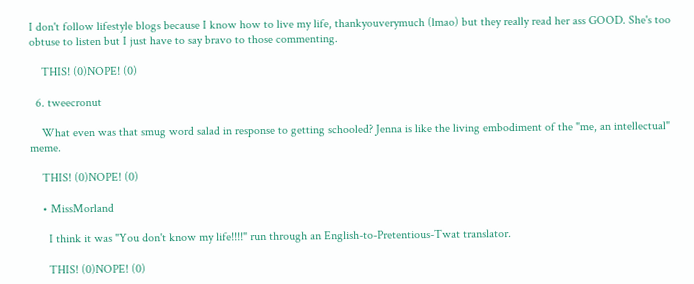I don't follow lifestyle blogs because I know how to live my life, thankyouverymuch (lmao) but they really read her ass GOOD. She's too obtuse to listen but I just have to say bravo to those commenting.

    THIS! (0)NOPE! (0)

  6. tweecronut

    What even was that smug word salad in response to getting schooled? Jenna is like the living embodiment of the "me, an intellectual" meme.

    THIS! (0)NOPE! (0)

    • MissMorland

      I think it was "You don't know my life!!!!" run through an English-to-Pretentious-Twat translator.

      THIS! (0)NOPE! (0)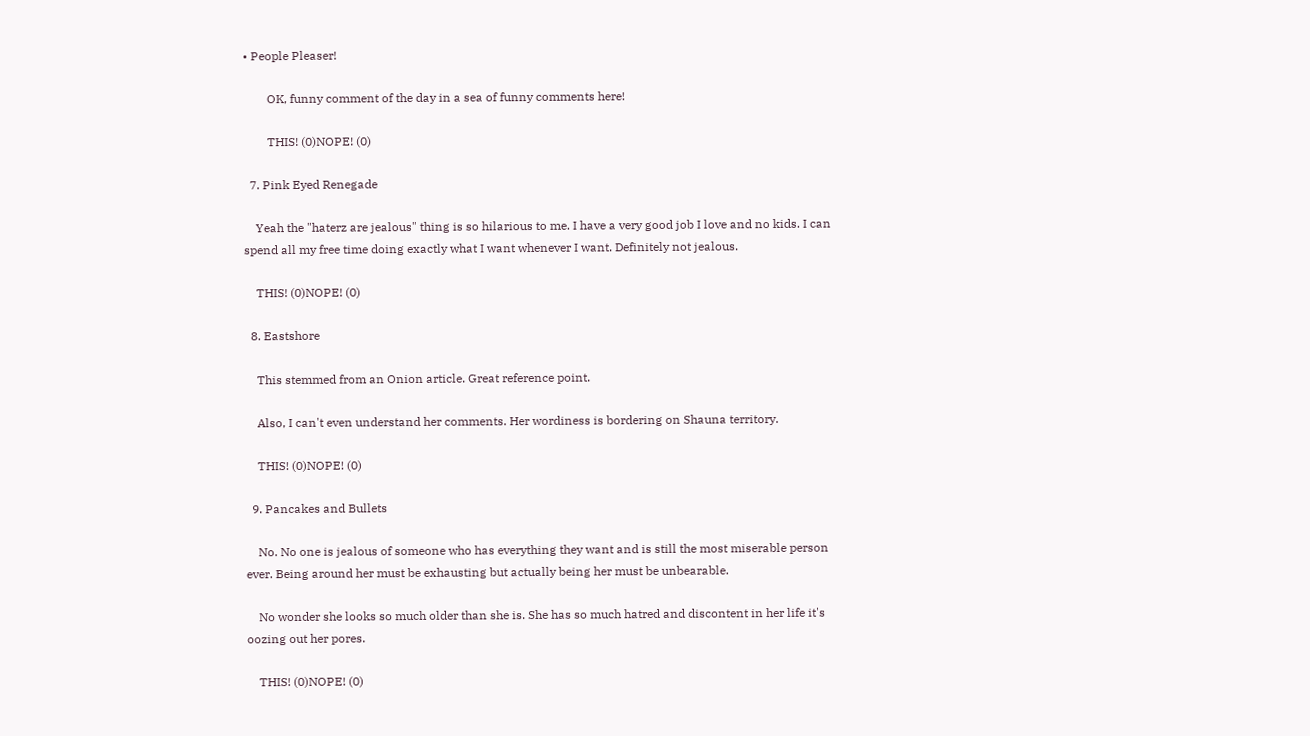• People Pleaser!

        OK, funny comment of the day in a sea of funny comments here!

        THIS! (0)NOPE! (0)

  7. Pink Eyed Renegade

    Yeah the "haterz are jealous" thing is so hilarious to me. I have a very good job I love and no kids. I can spend all my free time doing exactly what I want whenever I want. Definitely not jealous.

    THIS! (0)NOPE! (0)

  8. Eastshore

    This stemmed from an Onion article. Great reference point.

    Also, I can't even understand her comments. Her wordiness is bordering on Shauna territory.

    THIS! (0)NOPE! (0)

  9. Pancakes and Bullets

    No. No one is jealous of someone who has everything they want and is still the most miserable person ever. Being around her must be exhausting but actually being her must be unbearable.

    No wonder she looks so much older than she is. She has so much hatred and discontent in her life it's oozing out her pores.

    THIS! (0)NOPE! (0)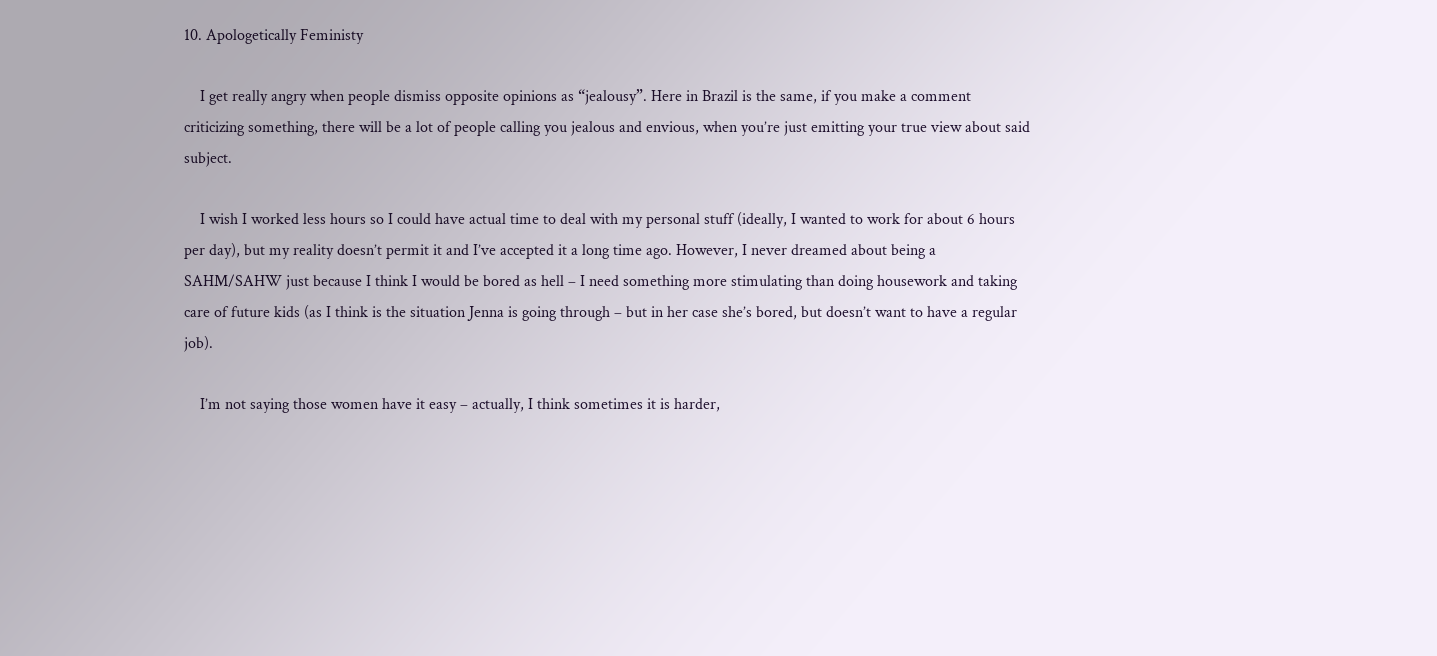10. Apologetically Feministy

    I get really angry when people dismiss opposite opinions as “jealousy”. Here in Brazil is the same, if you make a comment criticizing something, there will be a lot of people calling you jealous and envious, when you’re just emitting your true view about said subject.

    I wish I worked less hours so I could have actual time to deal with my personal stuff (ideally, I wanted to work for about 6 hours per day), but my reality doesn’t permit it and I’ve accepted it a long time ago. However, I never dreamed about being a SAHM/SAHW just because I think I would be bored as hell – I need something more stimulating than doing housework and taking care of future kids (as I think is the situation Jenna is going through – but in her case she’s bored, but doesn’t want to have a regular job).

    I’m not saying those women have it easy – actually, I think sometimes it is harder,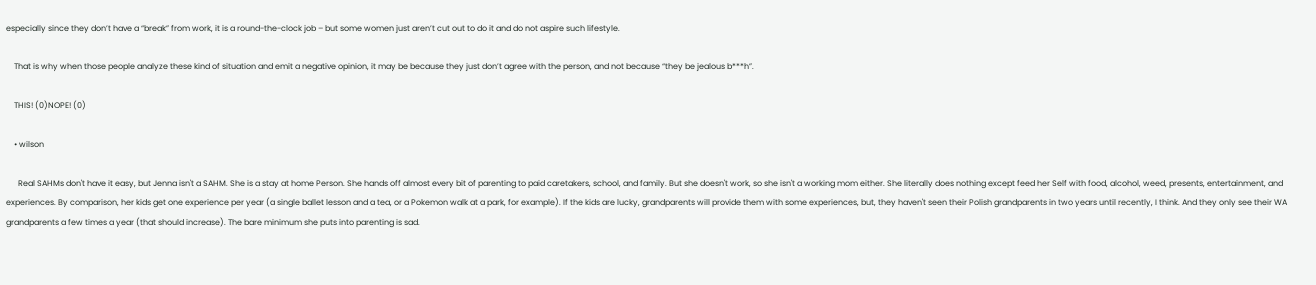especially since they don’t have a “break” from work, it is a round-the-clock job – but some women just aren’t cut out to do it and do not aspire such lifestyle.

    That is why when those people analyze these kind of situation and emit a negative opinion, it may be because they just don’t agree with the person, and not because “they be jealous b***h”.

    THIS! (0)NOPE! (0)

    • wilson

      Real SAHMs don't have it easy, but Jenna isn't a SAHM. She is a stay at home Person. She hands off almost every bit of parenting to paid caretakers, school, and family. But she doesn't work, so she isn't a working mom either. She literally does nothing except feed her Self with food, alcohol, weed, presents, entertainment, and experiences. By comparison, her kids get one experience per year (a single ballet lesson and a tea, or a Pokemon walk at a park, for example). If the kids are lucky, grandparents will provide them with some experiences, but, they haven't seen their Polish grandparents in two years until recently, I think. And they only see their WA grandparents a few times a year (that should increase). The bare minimum she puts into parenting is sad.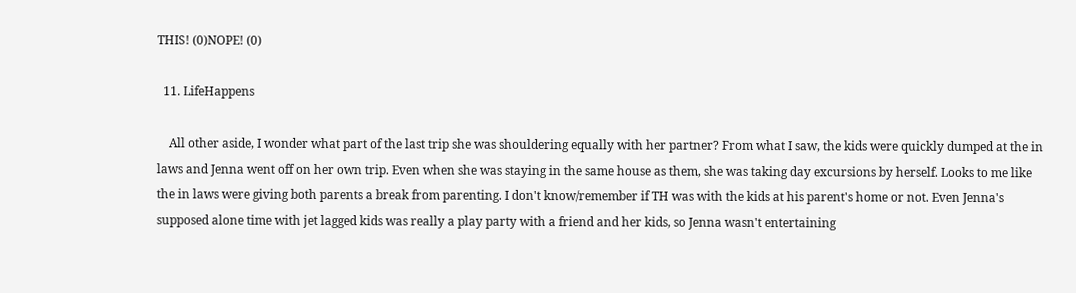THIS! (0)NOPE! (0)

  11. LifeHappens

    All other aside, I wonder what part of the last trip she was shouldering equally with her partner? From what I saw, the kids were quickly dumped at the in laws and Jenna went off on her own trip. Even when she was staying in the same house as them, she was taking day excursions by herself. Looks to me like the in laws were giving both parents a break from parenting. I don't know/remember if TH was with the kids at his parent's home or not. Even Jenna's supposed alone time with jet lagged kids was really a play party with a friend and her kids, so Jenna wasn't entertaining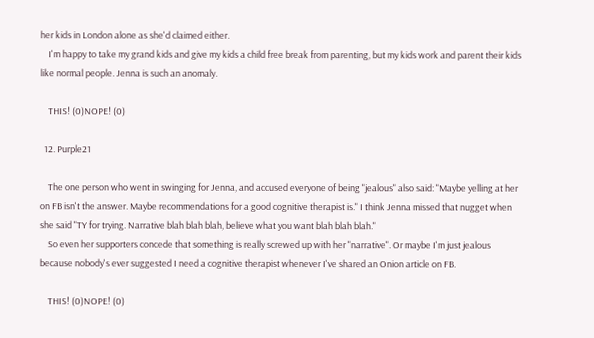her kids in London alone as she'd claimed either.
    I'm happy to take my grand kids and give my kids a child free break from parenting, but my kids work and parent their kids like normal people. Jenna is such an anomaly.

    THIS! (0)NOPE! (0)

  12. Purple21

    The one person who went in swinging for Jenna, and accused everyone of being "jealous" also said: "Maybe yelling at her on FB isn't the answer. Maybe recommendations for a good cognitive therapist is." I think Jenna missed that nugget when she said "TY for trying. Narrative blah blah blah, believe what you want blah blah blah."
    So even her supporters concede that something is really screwed up with her "narrative". Or maybe I'm just jealous because nobody's ever suggested I need a cognitive therapist whenever I've shared an Onion article on FB.

    THIS! (0)NOPE! (0)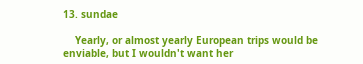13. sundae

    Yearly, or almost yearly European trips would be enviable, but I wouldn't want her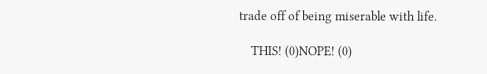trade off of being miserable with life.

    THIS! (0)NOPE! (0)